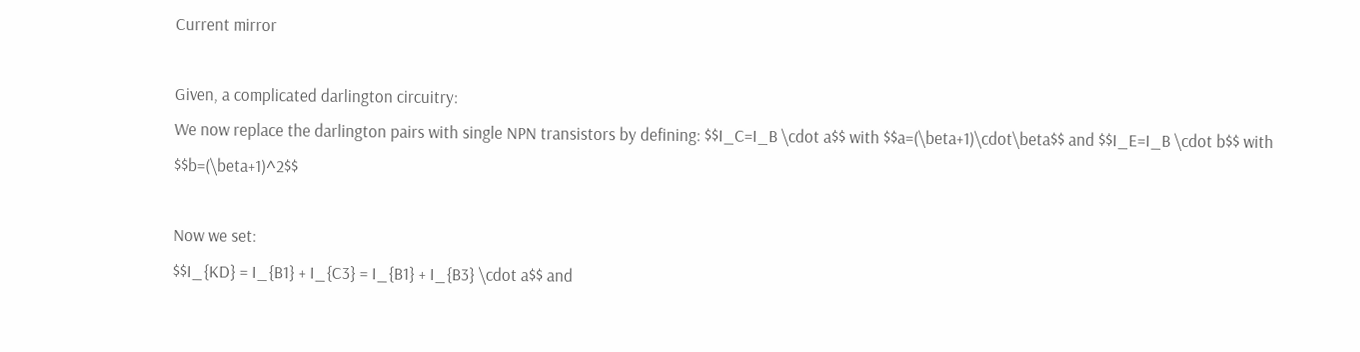Current mirror

Given, a complicated darlington circuitry:
We now replace the darlington pairs with single NPN transistors by defining: $$I_C=I_B \cdot a$$ with $$a=(\beta+1)\cdot\beta$$ and $$I_E=I_B \cdot b$$ with $$b=(\beta+1)^2$$

Now we set:
$$I_{KD} = I_{B1} + I_{C3} = I_{B1} + I_{B3} \cdot a$$ and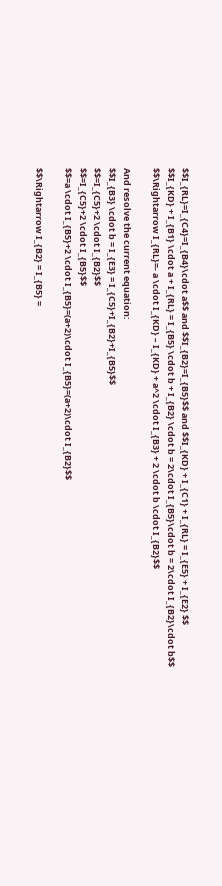$$I_{RL}=I_{C4}=I_{B4}\cdot a$$ and $$I_{B2}=I_{B5}$$ and $$I_{KD} + I_{C1} + I_{RL} = I_{E5} + I_{E2} $$
$$I_{KD} + I_{B1} \cdot a + I_{RL} = I_{B5} \cdot b + I_{B2} \cdot b = 2\cdot I_{B5}\cdot b = 2\cdot I_{B2}\cdot b$$
$$\Rightarrow I_{RL}=- a \cdot I_{KD} – I_{KD} + a^2 \cdot I_{B3} + 2 \cdot b \cdot I_{B2}$$

And resolve the current equation:
$$I_{B3} \cdot b = I_{E3} = I_{C5}+I_{B2}+I_{B5}$$
$$=I_{C5}+2 \cdot I_{B2}$$
$$=I_{C5}+2 \cdot I_{B5}$$
$$=a \cdot I_{B5}+2 \cdot I_{B5}=(a+2)\cdot I_{B5}=(a+2)\cdot I_{B2}$$

$$\Rightarrow I_{B2} = I_{B5} =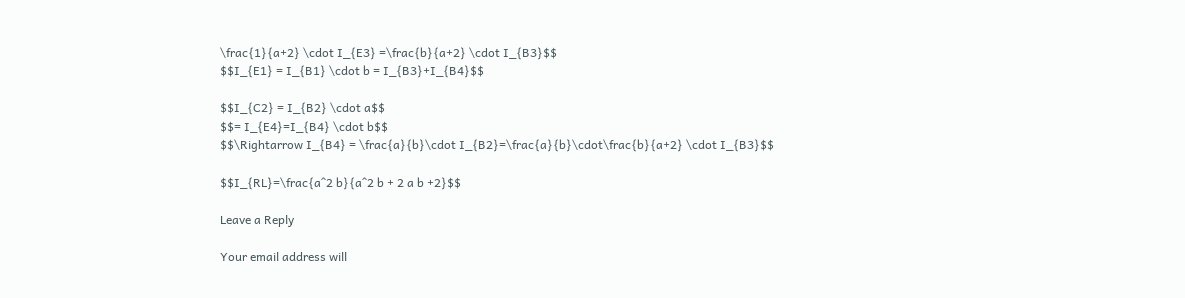\frac{1}{a+2} \cdot I_{E3} =\frac{b}{a+2} \cdot I_{B3}$$
$$I_{E1} = I_{B1} \cdot b = I_{B3}+I_{B4}$$

$$I_{C2} = I_{B2} \cdot a$$
$$= I_{E4}=I_{B4} \cdot b$$
$$\Rightarrow I_{B4} = \frac{a}{b}\cdot I_{B2}=\frac{a}{b}\cdot\frac{b}{a+2} \cdot I_{B3}$$

$$I_{RL}=\frac{a^2 b}{a^2 b + 2 a b +2}$$

Leave a Reply

Your email address will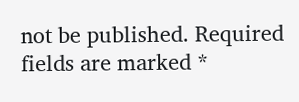not be published. Required fields are marked *